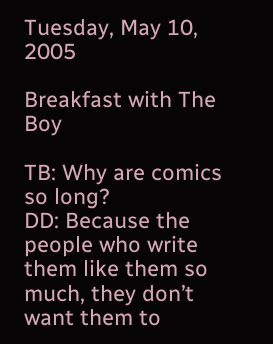Tuesday, May 10, 2005

Breakfast with The Boy

TB: Why are comics so long?
DD: Because the people who write them like them so much, they don’t want them to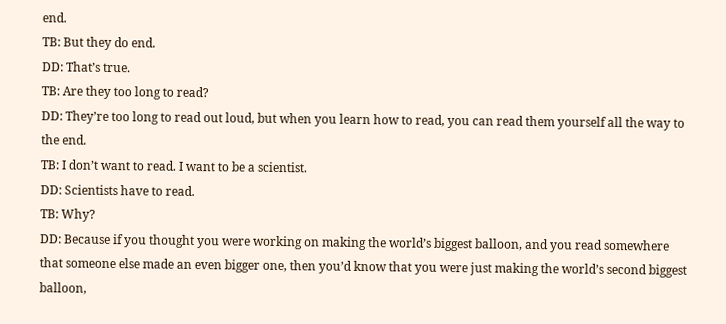end.
TB: But they do end.
DD: That’s true.
TB: Are they too long to read?
DD: They’re too long to read out loud, but when you learn how to read, you can read them yourself all the way to the end.
TB: I don’t want to read. I want to be a scientist.
DD: Scientists have to read.
TB: Why?
DD: Because if you thought you were working on making the world’s biggest balloon, and you read somewhere that someone else made an even bigger one, then you’d know that you were just making the world’s second biggest balloon,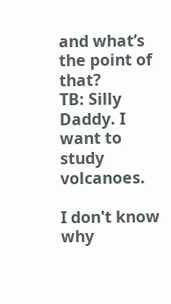and what’s the point of that?
TB: Silly Daddy. I want to study volcanoes.

I don't know why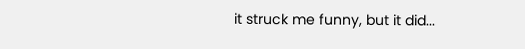it struck me funny, but it did...